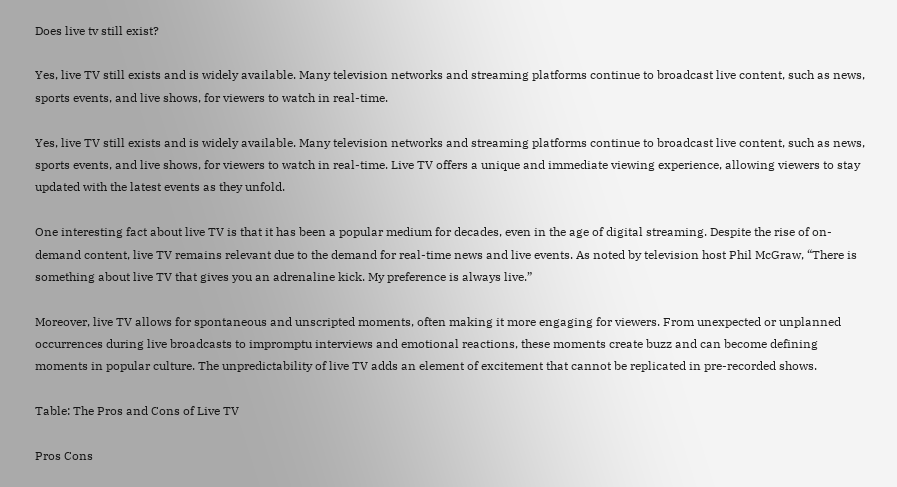Does live tv still exist?

Yes, live TV still exists and is widely available. Many television networks and streaming platforms continue to broadcast live content, such as news, sports events, and live shows, for viewers to watch in real-time.

Yes, live TV still exists and is widely available. Many television networks and streaming platforms continue to broadcast live content, such as news, sports events, and live shows, for viewers to watch in real-time. Live TV offers a unique and immediate viewing experience, allowing viewers to stay updated with the latest events as they unfold.

One interesting fact about live TV is that it has been a popular medium for decades, even in the age of digital streaming. Despite the rise of on-demand content, live TV remains relevant due to the demand for real-time news and live events. As noted by television host Phil McGraw, “There is something about live TV that gives you an adrenaline kick. My preference is always live.”

Moreover, live TV allows for spontaneous and unscripted moments, often making it more engaging for viewers. From unexpected or unplanned occurrences during live broadcasts to impromptu interviews and emotional reactions, these moments create buzz and can become defining moments in popular culture. The unpredictability of live TV adds an element of excitement that cannot be replicated in pre-recorded shows.

Table: The Pros and Cons of Live TV

Pros Cons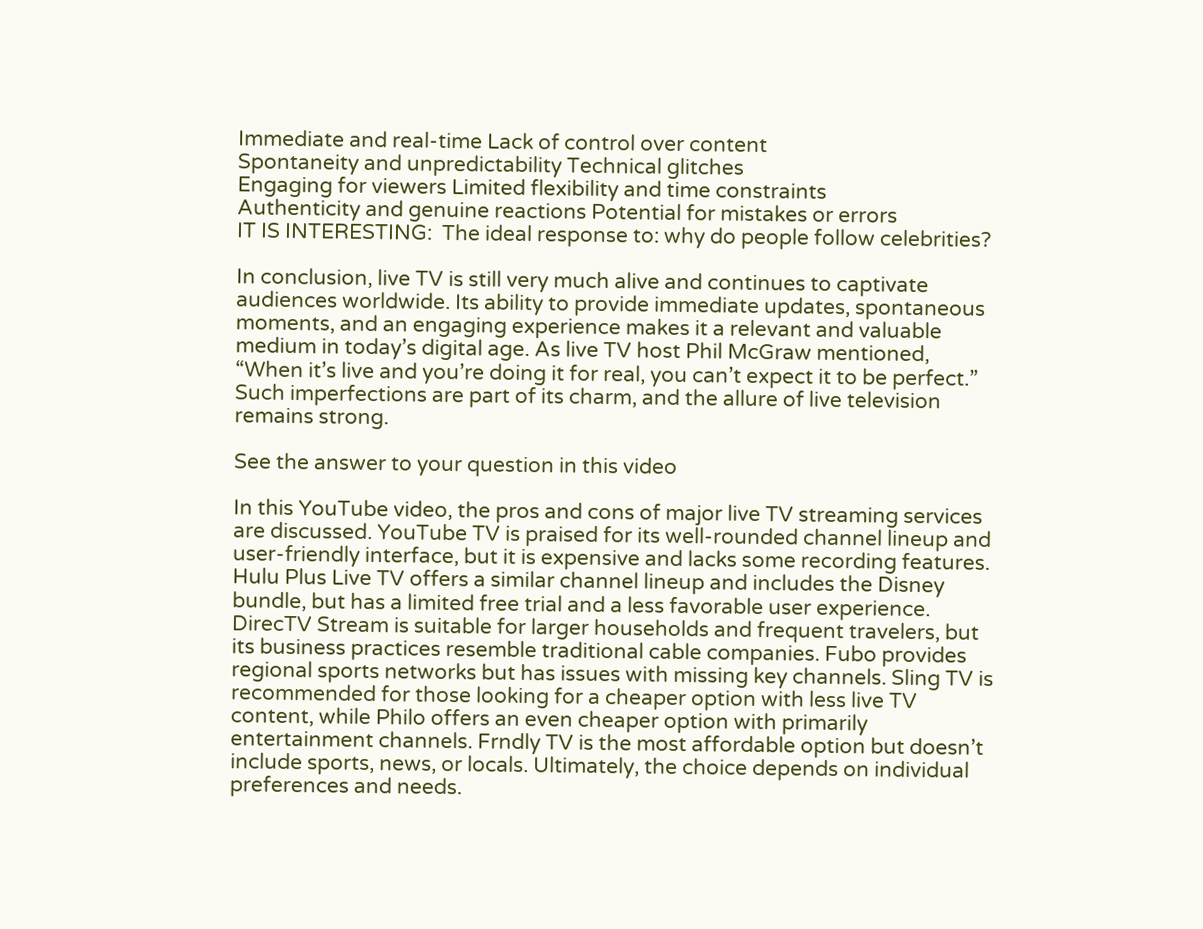Immediate and real-time Lack of control over content
Spontaneity and unpredictability Technical glitches
Engaging for viewers Limited flexibility and time constraints
Authenticity and genuine reactions Potential for mistakes or errors
IT IS INTERESTING:  The ideal response to: why do people follow celebrities?

In conclusion, live TV is still very much alive and continues to captivate audiences worldwide. Its ability to provide immediate updates, spontaneous moments, and an engaging experience makes it a relevant and valuable medium in today’s digital age. As live TV host Phil McGraw mentioned, “When it’s live and you’re doing it for real, you can’t expect it to be perfect.” Such imperfections are part of its charm, and the allure of live television remains strong.

See the answer to your question in this video

In this YouTube video, the pros and cons of major live TV streaming services are discussed. YouTube TV is praised for its well-rounded channel lineup and user-friendly interface, but it is expensive and lacks some recording features. Hulu Plus Live TV offers a similar channel lineup and includes the Disney bundle, but has a limited free trial and a less favorable user experience. DirecTV Stream is suitable for larger households and frequent travelers, but its business practices resemble traditional cable companies. Fubo provides regional sports networks but has issues with missing key channels. Sling TV is recommended for those looking for a cheaper option with less live TV content, while Philo offers an even cheaper option with primarily entertainment channels. Frndly TV is the most affordable option but doesn’t include sports, news, or locals. Ultimately, the choice depends on individual preferences and needs.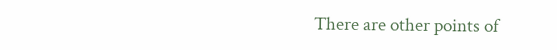There are other points of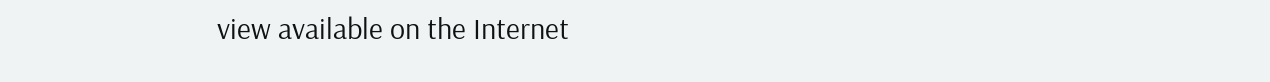view available on the Internet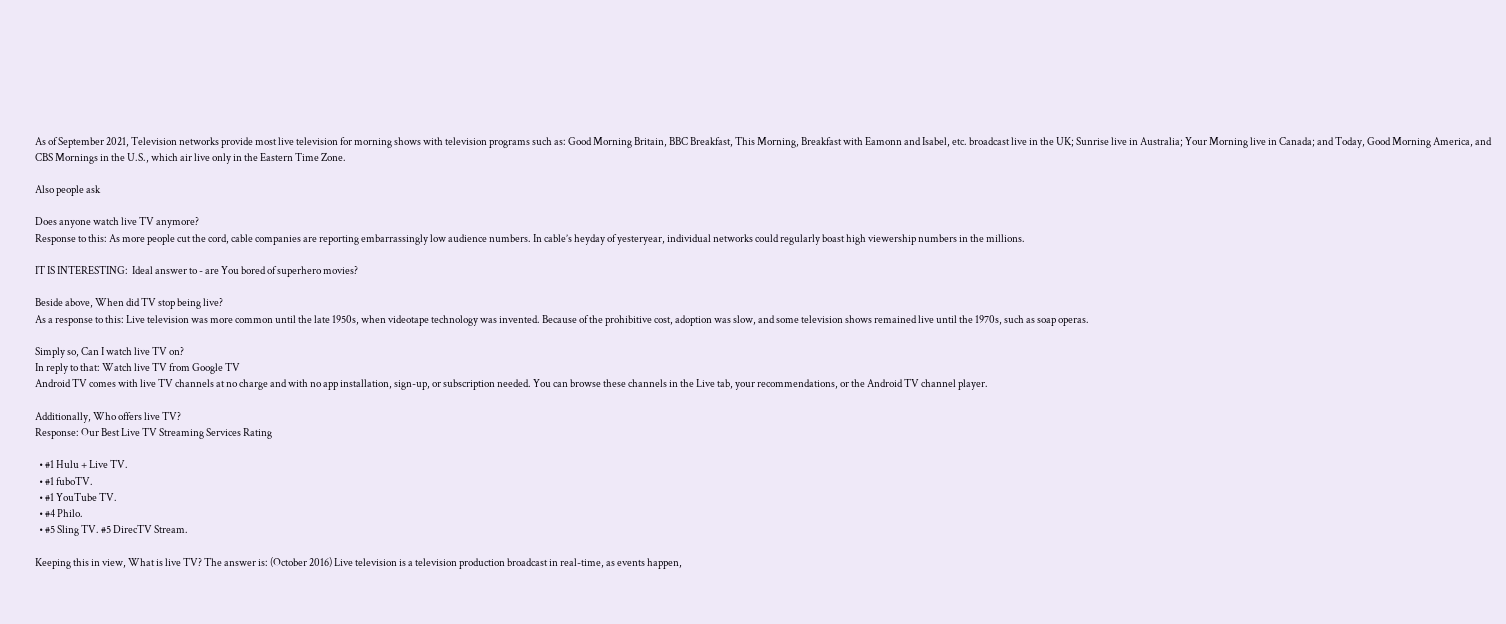As of September 2021, Television networks provide most live television for morning shows with television programs such as: Good Morning Britain, BBC Breakfast, This Morning, Breakfast with Eamonn and Isabel, etc. broadcast live in the UK; Sunrise live in Australia; Your Morning live in Canada; and Today, Good Morning America, and CBS Mornings in the U.S., which air live only in the Eastern Time Zone.

Also people ask

Does anyone watch live TV anymore?
Response to this: As more people cut the cord, cable companies are reporting embarrassingly low audience numbers. In cable’s heyday of yesteryear, individual networks could regularly boast high viewership numbers in the millions.

IT IS INTERESTING:  Ideal answer to - are You bored of superhero movies?

Beside above, When did TV stop being live?
As a response to this: Live television was more common until the late 1950s, when videotape technology was invented. Because of the prohibitive cost, adoption was slow, and some television shows remained live until the 1970s, such as soap operas.

Simply so, Can I watch live TV on?
In reply to that: Watch live TV from Google TV
Android TV comes with live TV channels at no charge and with no app installation, sign-up, or subscription needed. You can browse these channels in the Live tab, your recommendations, or the Android TV channel player.

Additionally, Who offers live TV?
Response: Our Best Live TV Streaming Services Rating

  • #1 Hulu + Live TV.
  • #1 fuboTV.
  • #1 YouTube TV.
  • #4 Philo.
  • #5 Sling TV. #5 DirecTV Stream.

Keeping this in view, What is live TV? The answer is: (October 2016) Live television is a television production broadcast in real-time, as events happen,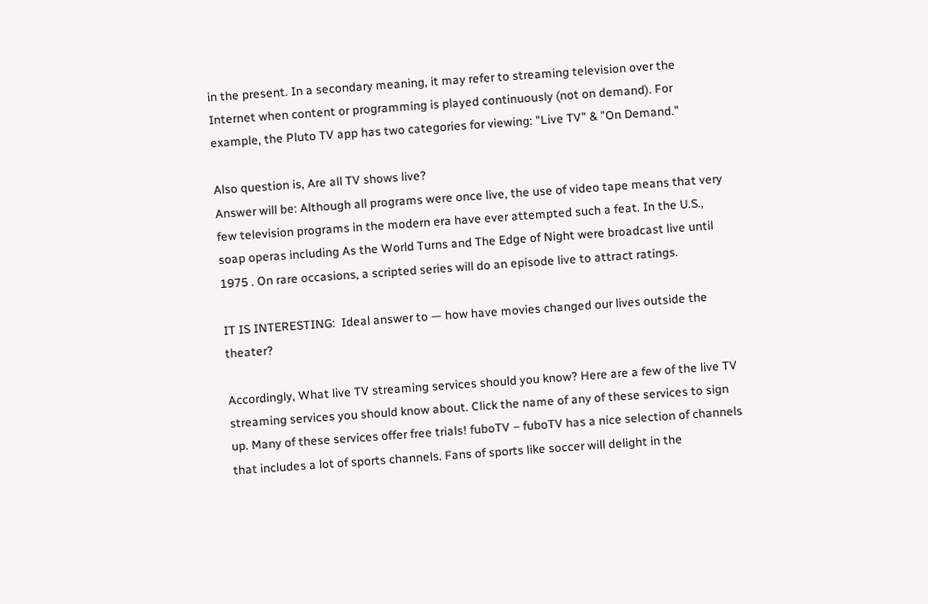in the present. In a secondary meaning, it may refer to streaming television over the Internet when content or programming is played continuously (not on demand). For example, the Pluto TV app has two categories for viewing: "Live TV" & "On Demand."

Also question is, Are all TV shows live?
Answer will be: Although all programs were once live, the use of video tape means that very few television programs in the modern era have ever attempted such a feat. In the U.S., soap operas including As the World Turns and The Edge of Night were broadcast live until 1975 . On rare occasions, a scripted series will do an episode live to attract ratings.

IT IS INTERESTING:  Ideal answer to — how have movies changed our lives outside the theater?

Accordingly, What live TV streaming services should you know? Here are a few of the live TV streaming services you should know about. Click the name of any of these services to sign up. Many of these services offer free trials! fuboTV – fuboTV has a nice selection of channels that includes a lot of sports channels. Fans of sports like soccer will delight in the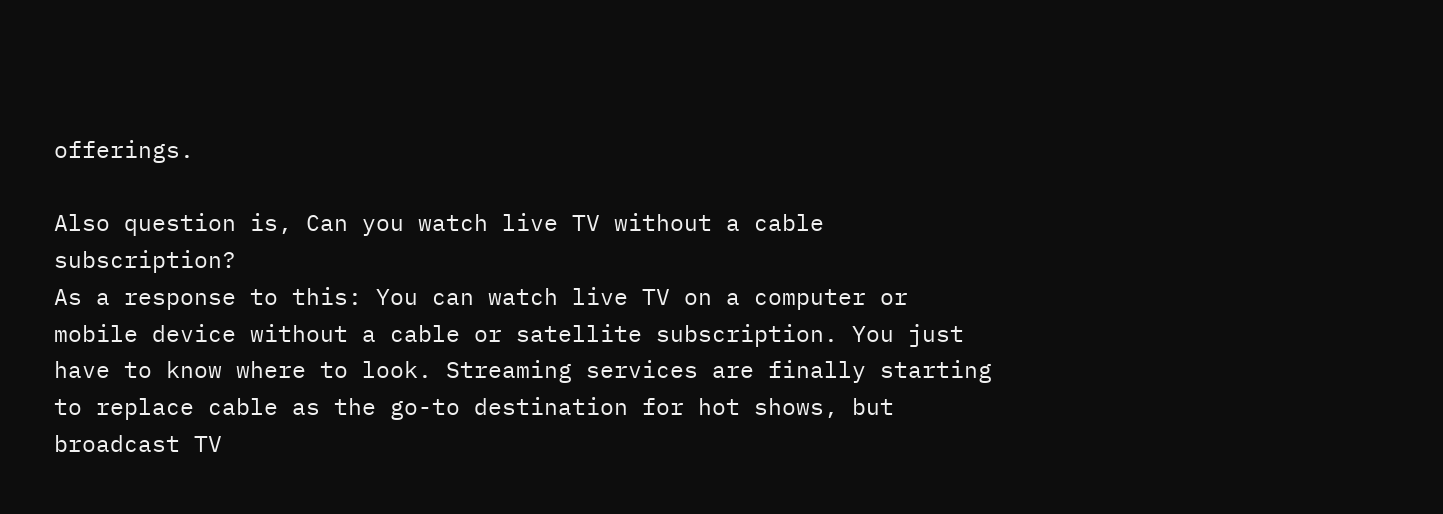offerings.

Also question is, Can you watch live TV without a cable subscription?
As a response to this: You can watch live TV on a computer or mobile device without a cable or satellite subscription. You just have to know where to look. Streaming services are finally starting to replace cable as the go-to destination for hot shows, but broadcast TV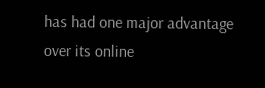has had one major advantage over its online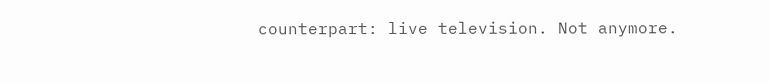counterpart: live television. Not anymore.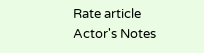Rate article
Actor's Notes